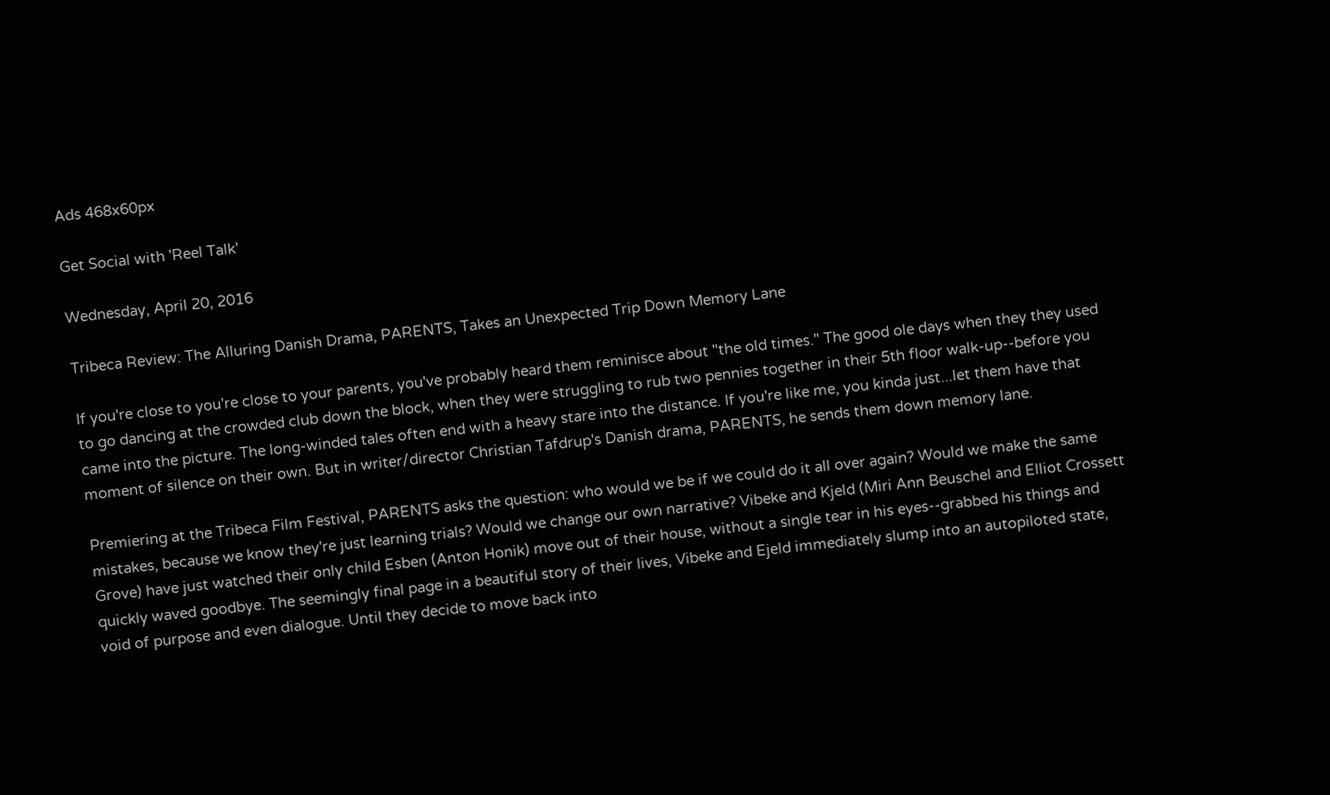Ads 468x60px

Get Social with 'Reel Talk'

Wednesday, April 20, 2016

Tribeca Review: The Alluring Danish Drama, PARENTS, Takes an Unexpected Trip Down Memory Lane

If you're close to you're close to your parents, you've probably heard them reminisce about "the old times." The good ole days when they they used to go dancing at the crowded club down the block, when they were struggling to rub two pennies together in their 5th floor walk-up--before you came into the picture. The long-winded tales often end with a heavy stare into the distance. If you're like me, you kinda just...let them have that moment of silence on their own. But in writer/director Christian Tafdrup's Danish drama, PARENTS, he sends them down memory lane.

Premiering at the Tribeca Film Festival, PARENTS asks the question: who would we be if we could do it all over again? Would we make the same mistakes, because we know they're just learning trials? Would we change our own narrative? Vibeke and Kjeld (Miri Ann Beuschel and Elliot Crossett Grove) have just watched their only child Esben (Anton Honik) move out of their house, without a single tear in his eyes--grabbed his things and quickly waved goodbye. The seemingly final page in a beautiful story of their lives, Vibeke and Ejeld immediately slump into an autopiloted state, void of purpose and even dialogue. Until they decide to move back into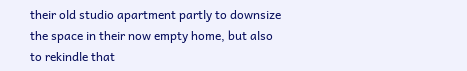their old studio apartment partly to downsize the space in their now empty home, but also to rekindle that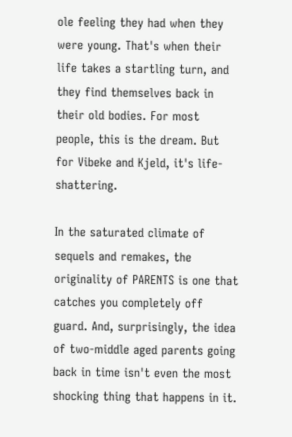ole feeling they had when they were young. That's when their life takes a startling turn, and they find themselves back in their old bodies. For most people, this is the dream. But for Vibeke and Kjeld, it's life-shattering.

In the saturated climate of sequels and remakes, the originality of PARENTS is one that catches you completely off guard. And, surprisingly, the idea of two-middle aged parents going back in time isn't even the most shocking thing that happens in it.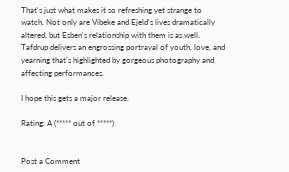That's just what makes it so refreshing yet strange to watch. Not only are Vibeke and Ejeld's lives dramatically altered, but Esben's relationship with them is as well. Tafdrup delivers an engrossing portrayal of youth, love, and yearning that's highlighted by gorgeous photography and affecting performances.

I hope this gets a major release.

Rating: A (***** out of *****)


Post a Comment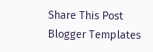Share This Post
Blogger Templates